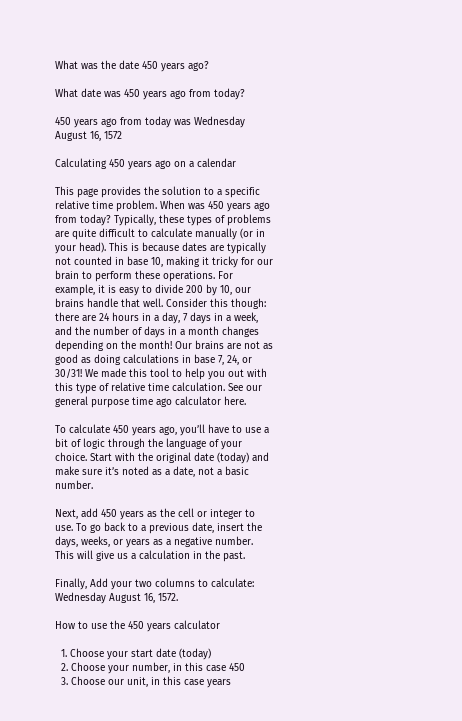What was the date 450 years ago?

What date was 450 years ago from today?

450 years ago from today was Wednesday August 16, 1572

Calculating 450 years ago on a calendar

This page provides the solution to a specific relative time problem. When was 450 years ago from today? Typically, these types of problems are quite difficult to calculate manually (or in your head). This is because dates are typically not counted in base 10, making it tricky for our brain to perform these operations. For example, it is easy to divide 200 by 10, our brains handle that well. Consider this though: there are 24 hours in a day, 7 days in a week, and the number of days in a month changes depending on the month! Our brains are not as good as doing calculations in base 7, 24, or 30/31! We made this tool to help you out with this type of relative time calculation. See our general purpose time ago calculator here.

To calculate 450 years ago, you’ll have to use a bit of logic through the language of your choice. Start with the original date (today) and make sure it’s noted as a date, not a basic number.

Next, add 450 years as the cell or integer to use. To go back to a previous date, insert the days, weeks, or years as a negative number. This will give us a calculation in the past.

Finally, Add your two columns to calculate: Wednesday August 16, 1572.

How to use the 450 years calculator

  1. Choose your start date (today)
  2. Choose your number, in this case 450
  3. Choose our unit, in this case years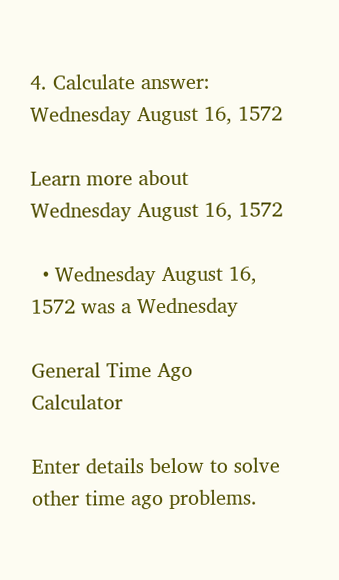4. Calculate answer: Wednesday August 16, 1572

Learn more about Wednesday August 16, 1572

  • Wednesday August 16, 1572 was a Wednesday

General Time Ago Calculator

Enter details below to solve other time ago problems.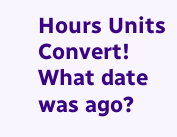Hours Units Convert!
What date was ago?